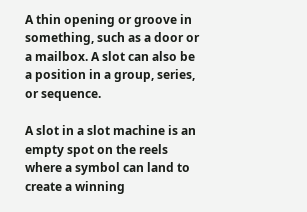A thin opening or groove in something, such as a door or a mailbox. A slot can also be a position in a group, series, or sequence.

A slot in a slot machine is an empty spot on the reels where a symbol can land to create a winning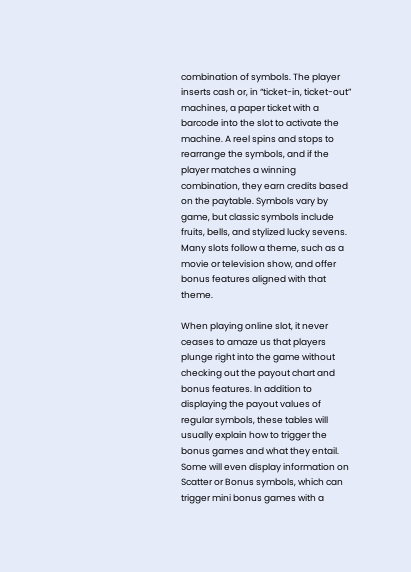combination of symbols. The player inserts cash or, in “ticket-in, ticket-out” machines, a paper ticket with a barcode into the slot to activate the machine. A reel spins and stops to rearrange the symbols, and if the player matches a winning combination, they earn credits based on the paytable. Symbols vary by game, but classic symbols include fruits, bells, and stylized lucky sevens. Many slots follow a theme, such as a movie or television show, and offer bonus features aligned with that theme.

When playing online slot, it never ceases to amaze us that players plunge right into the game without checking out the payout chart and bonus features. In addition to displaying the payout values of regular symbols, these tables will usually explain how to trigger the bonus games and what they entail. Some will even display information on Scatter or Bonus symbols, which can trigger mini bonus games with a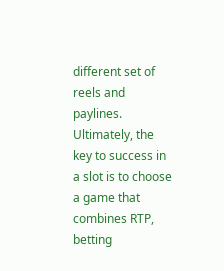different set of reels and paylines. Ultimately, the key to success in a slot is to choose a game that combines RTP, betting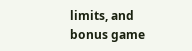limits, and bonus game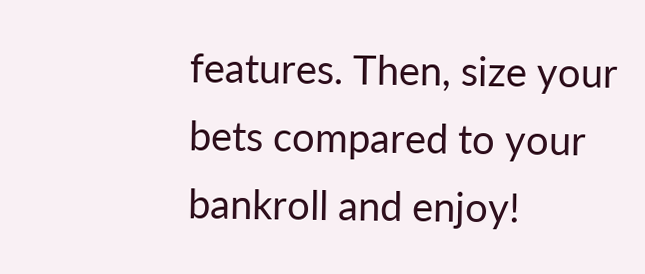features. Then, size your bets compared to your bankroll and enjoy!